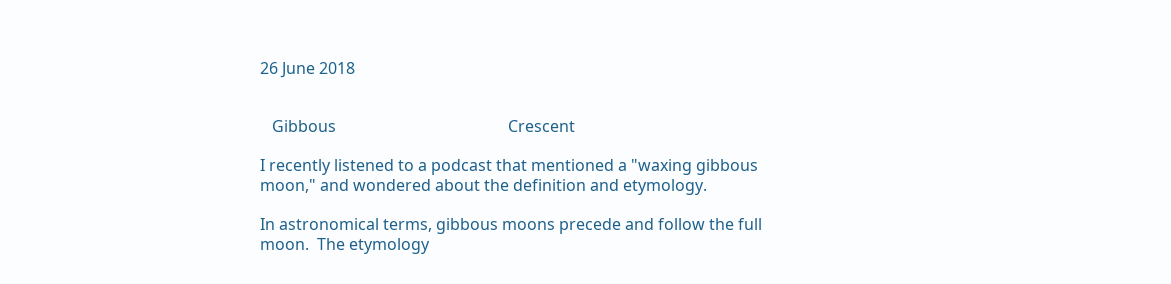26 June 2018


   Gibbous                                           Crescent

I recently listened to a podcast that mentioned a "waxing gibbous moon," and wondered about the definition and etymology.

In astronomical terms, gibbous moons precede and follow the full moon.  The etymology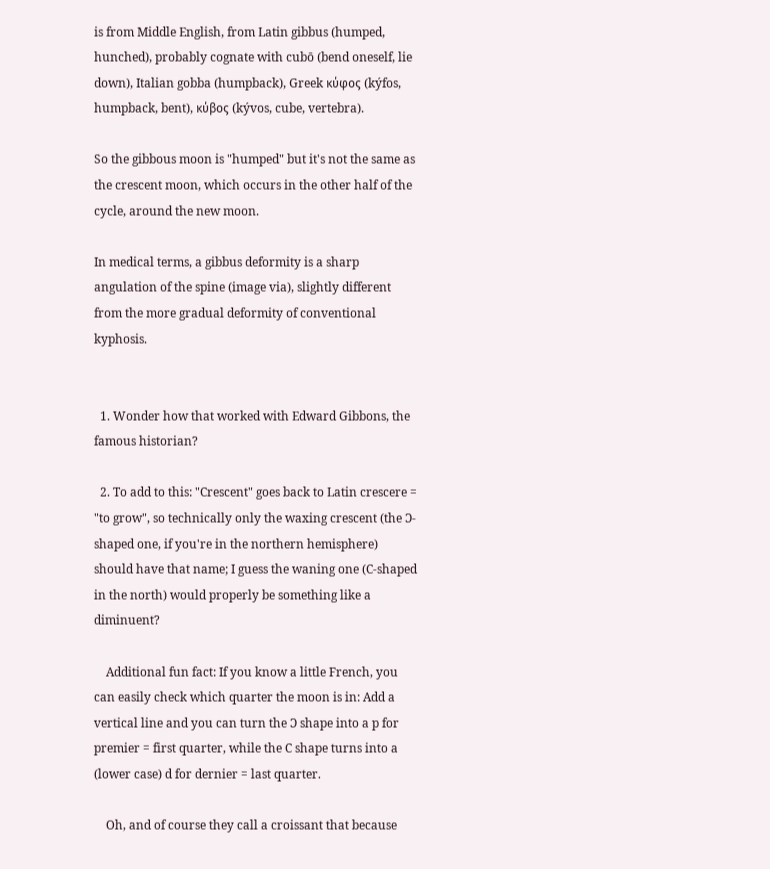is from Middle English, from Latin gibbus (humped, hunched), probably cognate with cubō (bend oneself, lie down), Italian gobba (humpback), Greek κύφος (kýfos, humpback, bent), κύβος (kývos, cube, vertebra).

So the gibbous moon is "humped" but it's not the same as the crescent moon, which occurs in the other half of the cycle, around the new moon.

In medical terms, a gibbus deformity is a sharp angulation of the spine (image via), slightly different from the more gradual deformity of conventional kyphosis.


  1. Wonder how that worked with Edward Gibbons, the famous historian?

  2. To add to this: "Crescent" goes back to Latin crescere = "to grow", so technically only the waxing crescent (the Ↄ-shaped one, if you're in the northern hemisphere) should have that name; I guess the waning one (C-shaped in the north) would properly be something like a diminuent?

    Additional fun fact: If you know a little French, you can easily check which quarter the moon is in: Add a vertical line and you can turn the Ↄ shape into a p for premier = first quarter, while the C shape turns into a (lower case) d for dernier = last quarter.

    Oh, and of course they call a croissant that because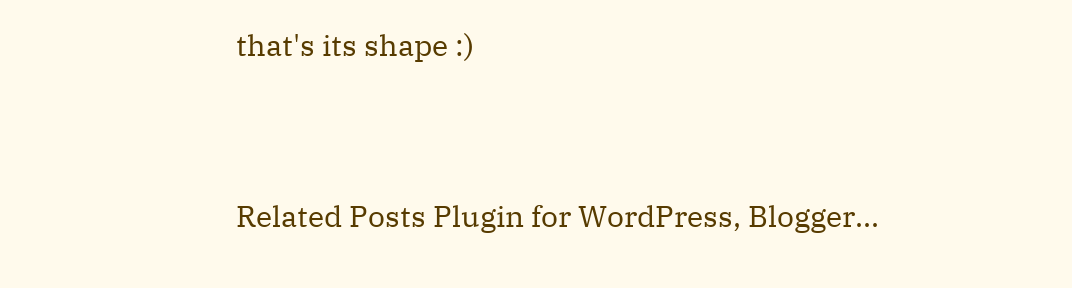that's its shape :)


Related Posts Plugin for WordPress, Blogger...